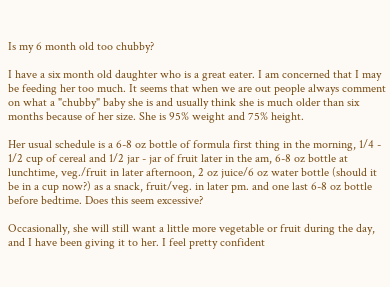Is my 6 month old too chubby?

I have a six month old daughter who is a great eater. I am concerned that I may be feeding her too much. It seems that when we are out people always comment on what a "chubby" baby she is and usually think she is much older than six months because of her size. She is 95% weight and 75% height.

Her usual schedule is a 6-8 oz bottle of formula first thing in the morning, 1/4 - 1/2 cup of cereal and 1/2 jar - jar of fruit later in the am, 6-8 oz bottle at lunchtime, veg./fruit in later afternoon, 2 oz juice/6 oz water bottle (should it be in a cup now?) as a snack, fruit/veg. in later pm. and one last 6-8 oz bottle before bedtime. Does this seem excessive?

Occasionally, she will still want a little more vegetable or fruit during the day, and I have been giving it to her. I feel pretty confident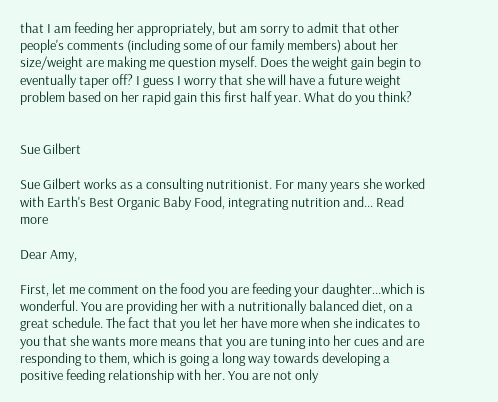that I am feeding her appropriately, but am sorry to admit that other people's comments (including some of our family members) about her size/weight are making me question myself. Does the weight gain begin to eventually taper off? I guess I worry that she will have a future weight problem based on her rapid gain this first half year. What do you think?


Sue Gilbert

Sue Gilbert works as a consulting nutritionist. For many years she worked with Earth's Best Organic Baby Food, integrating nutrition and... Read more

Dear Amy,

First, let me comment on the food you are feeding your daughter...which is wonderful. You are providing her with a nutritionally balanced diet, on a great schedule. The fact that you let her have more when she indicates to you that she wants more means that you are tuning into her cues and are responding to them, which is going a long way towards developing a positive feeding relationship with her. You are not only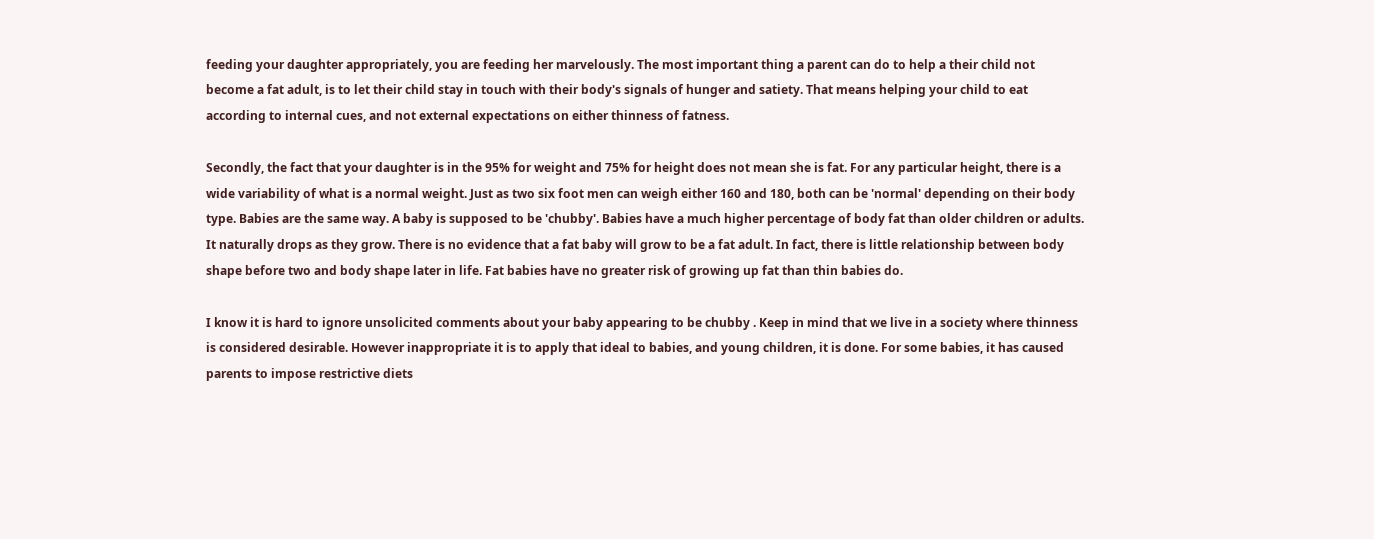feeding your daughter appropriately, you are feeding her marvelously. The most important thing a parent can do to help a their child not become a fat adult, is to let their child stay in touch with their body's signals of hunger and satiety. That means helping your child to eat according to internal cues, and not external expectations on either thinness of fatness.

Secondly, the fact that your daughter is in the 95% for weight and 75% for height does not mean she is fat. For any particular height, there is a wide variability of what is a normal weight. Just as two six foot men can weigh either 160 and 180, both can be 'normal' depending on their body type. Babies are the same way. A baby is supposed to be 'chubby'. Babies have a much higher percentage of body fat than older children or adults. It naturally drops as they grow. There is no evidence that a fat baby will grow to be a fat adult. In fact, there is little relationship between body shape before two and body shape later in life. Fat babies have no greater risk of growing up fat than thin babies do.

I know it is hard to ignore unsolicited comments about your baby appearing to be chubby . Keep in mind that we live in a society where thinness is considered desirable. However inappropriate it is to apply that ideal to babies, and young children, it is done. For some babies, it has caused parents to impose restrictive diets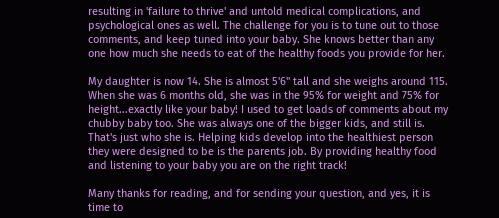resulting in 'failure to thrive' and untold medical complications, and psychological ones as well. The challenge for you is to tune out to those comments, and keep tuned into your baby. She knows better than any one how much she needs to eat of the healthy foods you provide for her.

My daughter is now 14. She is almost 5'6" tall and she weighs around 115. When she was 6 months old, she was in the 95% for weight and 75% for height...exactly like your baby! I used to get loads of comments about my chubby baby too. She was always one of the bigger kids, and still is. That's just who she is. Helping kids develop into the healthiest person they were designed to be is the parents job. By providing healthy food and listening to your baby you are on the right track!

Many thanks for reading, and for sending your question, and yes, it is time to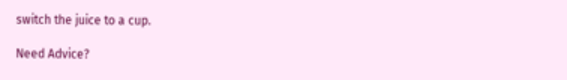switch the juice to a cup.

Need Advice?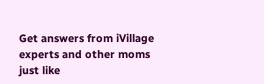Get answers from iVillage experts and other moms just like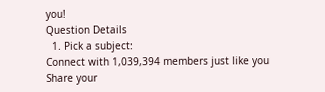you!
Question Details
  1. Pick a subject:
Connect with 1,039,394 members just like you
Share your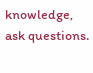knowledge, ask questions.